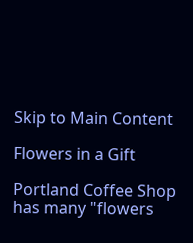Skip to Main Content

Flowers in a Gift

Portland Coffee Shop has many "flowers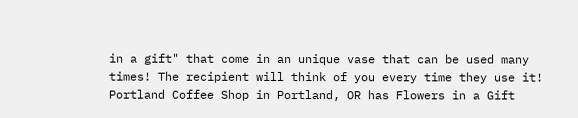in a gift" that come in an unique vase that can be used many times! The recipient will think of you every time they use it! Portland Coffee Shop in Portland, OR has Flowers in a Gift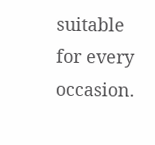suitable for every occasion.